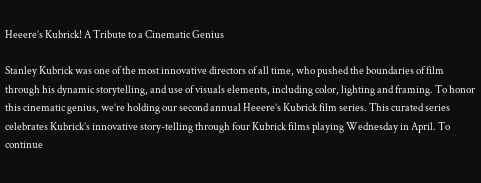Heeere’s Kubrick! A Tribute to a Cinematic Genius

Stanley Kubrick was one of the most innovative directors of all time, who pushed the boundaries of film through his dynamic storytelling, and use of visuals elements, including color, lighting and framing. To honor this cinematic genius, we’re holding our second annual Heeere’s Kubrick film series. This curated series celebrates Kubrick’s innovative story-telling through four Kubrick films playing Wednesday in April. To continue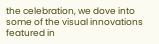the celebration, we dove into some of the visual innovations featured in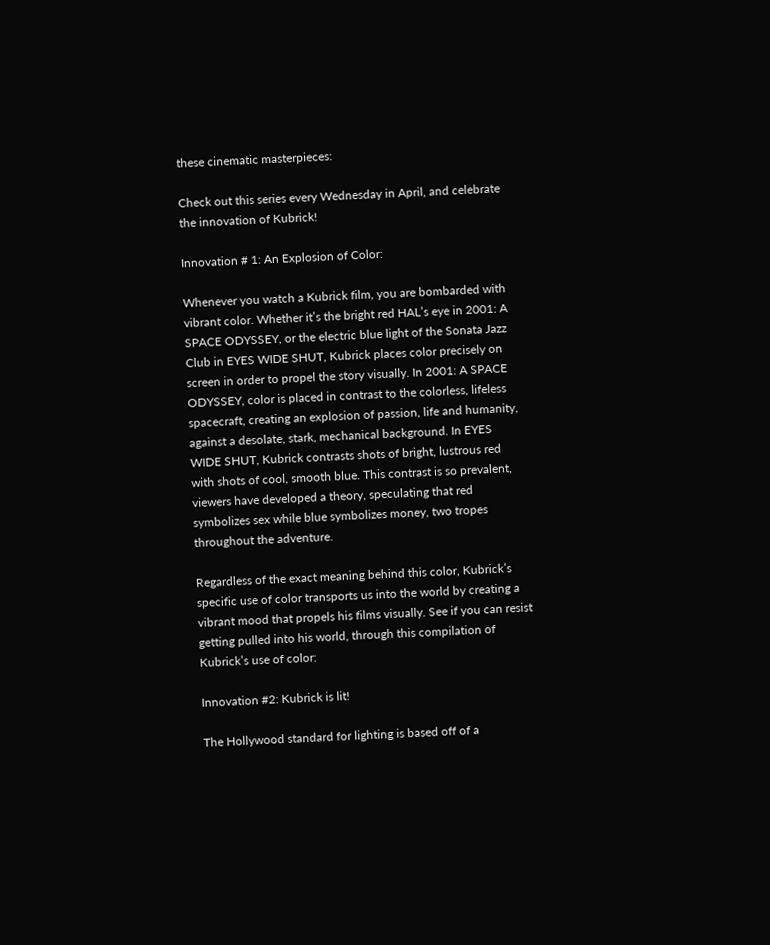these cinematic masterpieces:

Check out this series every Wednesday in April, and celebrate the innovation of Kubrick!

Innovation # 1: An Explosion of Color:

Whenever you watch a Kubrick film, you are bombarded with vibrant color. Whether it’s the bright red HAL’s eye in 2001: A SPACE ODYSSEY, or the electric blue light of the Sonata Jazz Club in EYES WIDE SHUT, Kubrick places color precisely on screen in order to propel the story visually. In 2001: A SPACE ODYSSEY, color is placed in contrast to the colorless, lifeless spacecraft, creating an explosion of passion, life and humanity, against a desolate, stark, mechanical background. In EYES WIDE SHUT, Kubrick contrasts shots of bright, lustrous red with shots of cool, smooth blue. This contrast is so prevalent, viewers have developed a theory, speculating that red symbolizes sex while blue symbolizes money, two tropes throughout the adventure.

Regardless of the exact meaning behind this color, Kubrick’s specific use of color transports us into the world by creating a vibrant mood that propels his films visually. See if you can resist getting pulled into his world, through this compilation of Kubrick’s use of color:

Innovation #2: Kubrick is lit!

The Hollywood standard for lighting is based off of a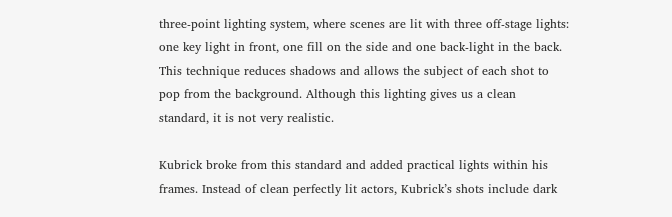three-point lighting system, where scenes are lit with three off-stage lights: one key light in front, one fill on the side and one back-light in the back. This technique reduces shadows and allows the subject of each shot to pop from the background. Although this lighting gives us a clean standard, it is not very realistic.

Kubrick broke from this standard and added practical lights within his frames. Instead of clean perfectly lit actors, Kubrick’s shots include dark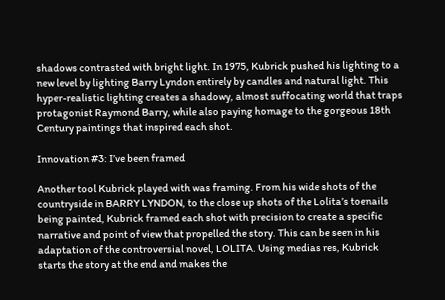shadows contrasted with bright light. In 1975, Kubrick pushed his lighting to a new level by lighting Barry Lyndon entirely by candles and natural light. This hyper-realistic lighting creates a shadowy, almost suffocating world that traps protagonist Raymond Barry, while also paying homage to the gorgeous 18th Century paintings that inspired each shot.

Innovation #3: I’ve been framed

Another tool Kubrick played with was framing. From his wide shots of the countryside in BARRY LYNDON, to the close up shots of the Lolita’s toenails being painted, Kubrick framed each shot with precision to create a specific narrative and point of view that propelled the story. This can be seen in his adaptation of the controversial novel, LOLITA. Using medias res, Kubrick starts the story at the end and makes the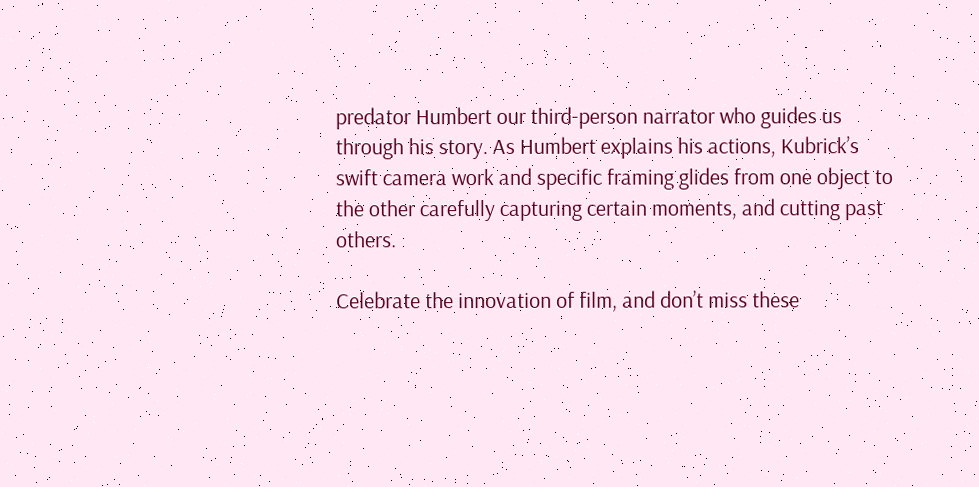predator Humbert our third-person narrator who guides us through his story. As Humbert explains his actions, Kubrick’s swift camera work and specific framing glides from one object to the other carefully capturing certain moments, and cutting past others.

Celebrate the innovation of film, and don’t miss these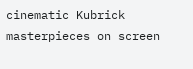cinematic Kubrick masterpieces on screen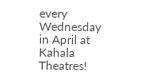every Wednesday in April at Kahala Theatres!